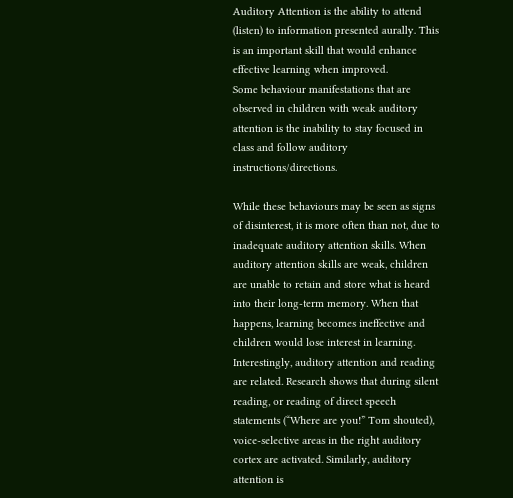Auditory Attention is the ability to attend (listen) to information presented aurally. This is an important skill that would enhance effective learning when improved.
Some behaviour manifestations that are observed in children with weak auditory attention is the inability to stay focused in class and follow auditory instructions/directions.

While these behaviours may be seen as signs of disinterest, it is more often than not, due to inadequate auditory attention skills. When auditory attention skills are weak, children are unable to retain and store what is heard into their long-term memory. When that happens, learning becomes ineffective and children would lose interest in learning.
Interestingly, auditory attention and reading are related. Research shows that during silent reading, or reading of direct speech statements (“Where are you!” Tom shouted), voice-selective areas in the right auditory cortex are activated. Similarly, auditory attention is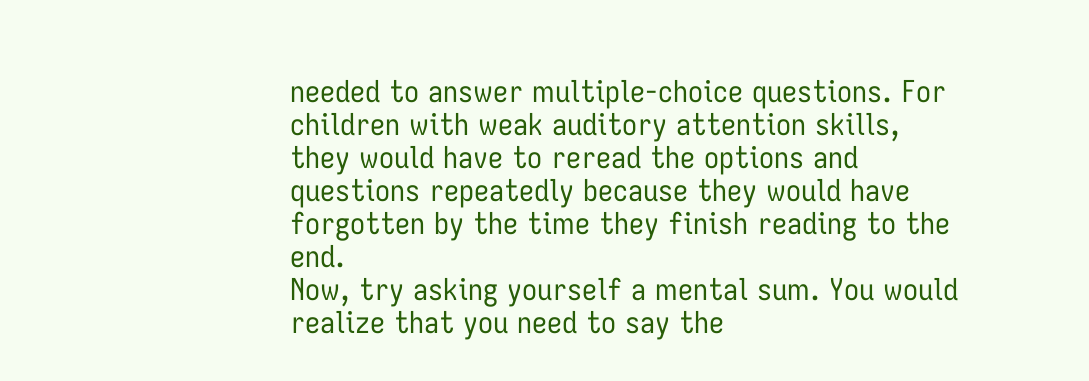needed to answer multiple-choice questions. For children with weak auditory attention skills, they would have to reread the options and questions repeatedly because they would have forgotten by the time they finish reading to the end.
Now, try asking yourself a mental sum. You would realize that you need to say the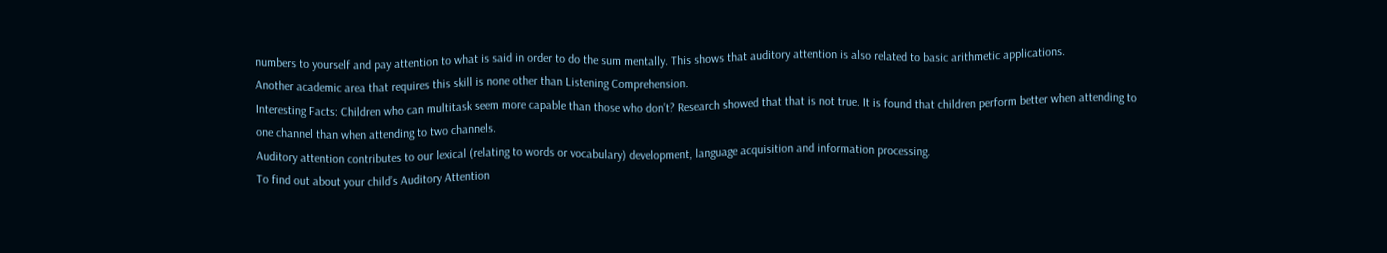numbers to yourself and pay attention to what is said in order to do the sum mentally. This shows that auditory attention is also related to basic arithmetic applications.
Another academic area that requires this skill is none other than Listening Comprehension.
Interesting Facts: Children who can multitask seem more capable than those who don’t? Research showed that that is not true. It is found that children perform better when attending to one channel than when attending to two channels.
Auditory attention contributes to our lexical (relating to words or vocabulary) development, language acquisition and information processing.
To find out about your child’s Auditory Attention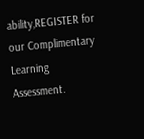ability,REGISTER for our Complimentary Learning Assessment.